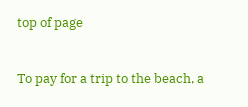top of page


To pay for a trip to the beach, a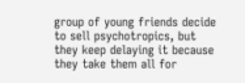group of young friends decide to sell psychotropics, but they keep delaying it because they take them all for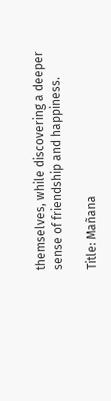themselves, while discovering a deeper sense of friendship and happiness.

Title: Mañana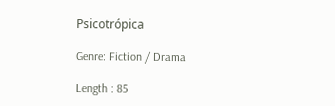Psicotrópica

Genre: Fiction / Drama

Length : 85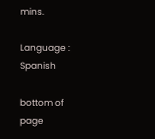mins.

Language : Spanish

bottom of page